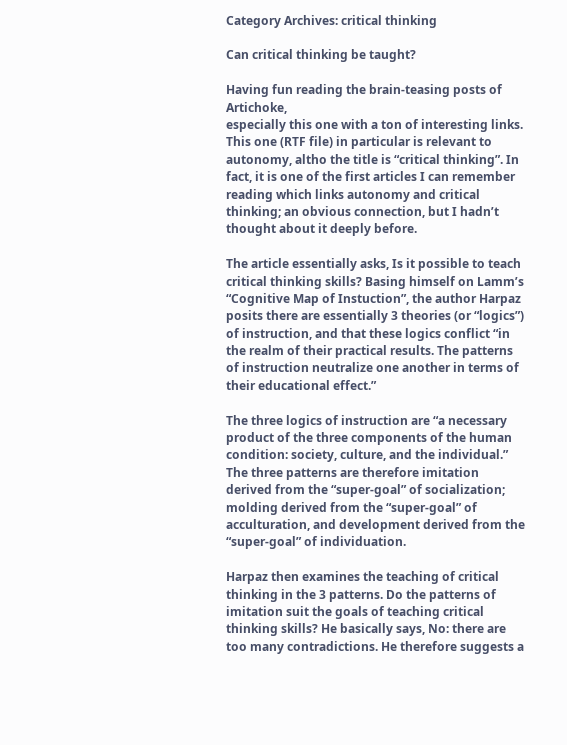Category Archives: critical thinking

Can critical thinking be taught?

Having fun reading the brain-teasing posts of Artichoke,
especially this one with a ton of interesting links. This one (RTF file) in particular is relevant to autonomy, altho the title is “critical thinking”. In fact, it is one of the first articles I can remember reading which links autonomy and critical thinking; an obvious connection, but I hadn’t thought about it deeply before.

The article essentially asks, Is it possible to teach critical thinking skills? Basing himself on Lamm’s “Cognitive Map of Instuction”, the author Harpaz posits there are essentially 3 theories (or “logics”)  of instruction, and that these logics conflict “in the realm of their practical results. The patterns of instruction neutralize one another in terms of their educational effect.”

The three logics of instruction are “a necessary product of the three components of the human condition: society, culture, and the individual.” The three patterns are therefore imitation derived from the “super-goal” of socialization; molding derived from the “super-goal” of acculturation, and development derived from the “super-goal” of individuation.

Harpaz then examines the teaching of critical thinking in the 3 patterns. Do the patterns of imitation suit the goals of teaching critical thinking skills? He basically says, No: there are too many contradictions. He therefore suggests a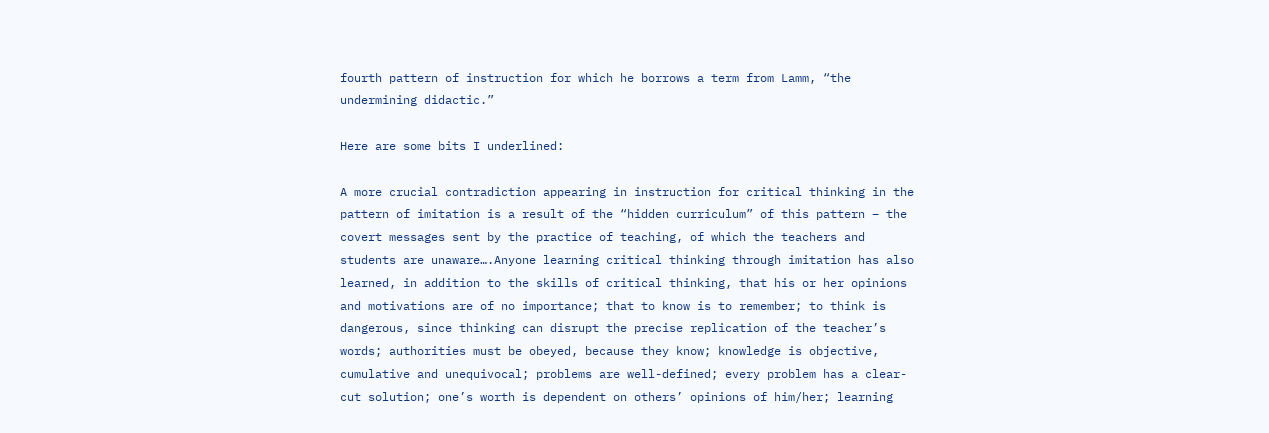fourth pattern of instruction for which he borrows a term from Lamm, “the undermining didactic.”

Here are some bits I underlined:

A more crucial contradiction appearing in instruction for critical thinking in the pattern of imitation is a result of the “hidden curriculum” of this pattern – the covert messages sent by the practice of teaching, of which the teachers and students are unaware….Anyone learning critical thinking through imitation has also learned, in addition to the skills of critical thinking, that his or her opinions and motivations are of no importance; that to know is to remember; to think is dangerous, since thinking can disrupt the precise replication of the teacher’s words; authorities must be obeyed, because they know; knowledge is objective, cumulative and unequivocal; problems are well-defined; every problem has a clear-cut solution; one’s worth is dependent on others’ opinions of him/her; learning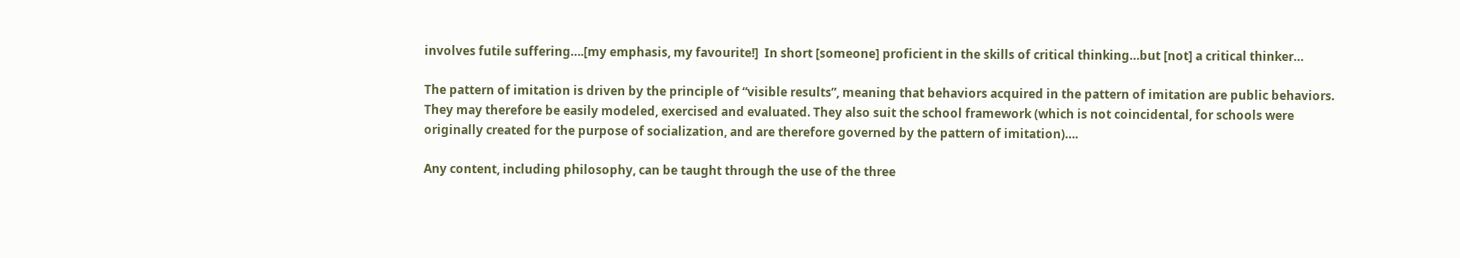involves futile suffering….[my emphasis, my favourite!]  In short [someone] proficient in the skills of critical thinking…but [not] a critical thinker…

The pattern of imitation is driven by the principle of “visible results”, meaning that behaviors acquired in the pattern of imitation are public behaviors. They may therefore be easily modeled, exercised and evaluated. They also suit the school framework (which is not coincidental, for schools were originally created for the purpose of socialization, and are therefore governed by the pattern of imitation)….

Any content, including philosophy, can be taught through the use of the three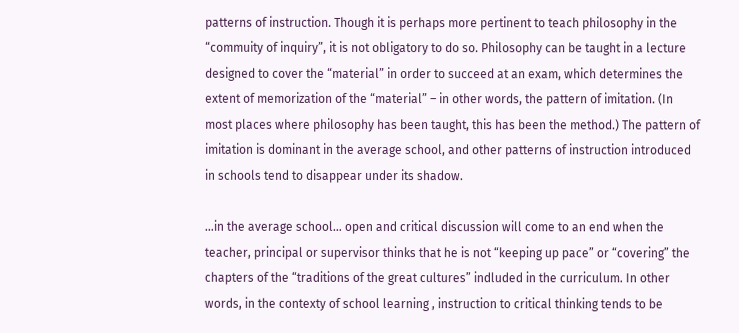patterns of instruction. Though it is perhaps more pertinent to teach philosophy in the “commuity of inquiry”, it is not obligatory to do so. Philosophy can be taught in a lecture designed to cover the “material” in order to succeed at an exam, which determines the extent of memorization of the “material” – in other words, the pattern of imitation. (In most places where philosophy has been taught, this has been the method.) The pattern of imitation is dominant in the average school, and other patterns of instruction introduced in schools tend to disappear under its shadow.

…in the average school… open and critical discussion will come to an end when the teacher, principal or supervisor thinks that he is not “keeping up pace” or “covering” the chapters of the “traditions of the great cultures” indluded in the curriculum. In other words, in the contexty of school learning , instruction to critical thinking tends to be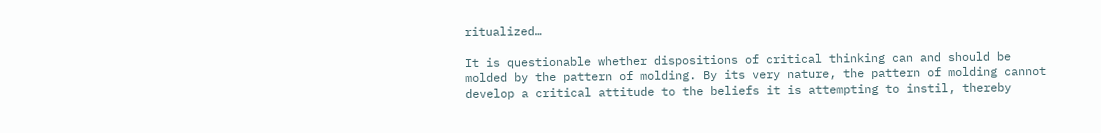ritualized…

It is questionable whether dispositions of critical thinking can and should be molded by the pattern of molding. By its very nature, the pattern of molding cannot develop a critical attitude to the beliefs it is attempting to instil, thereby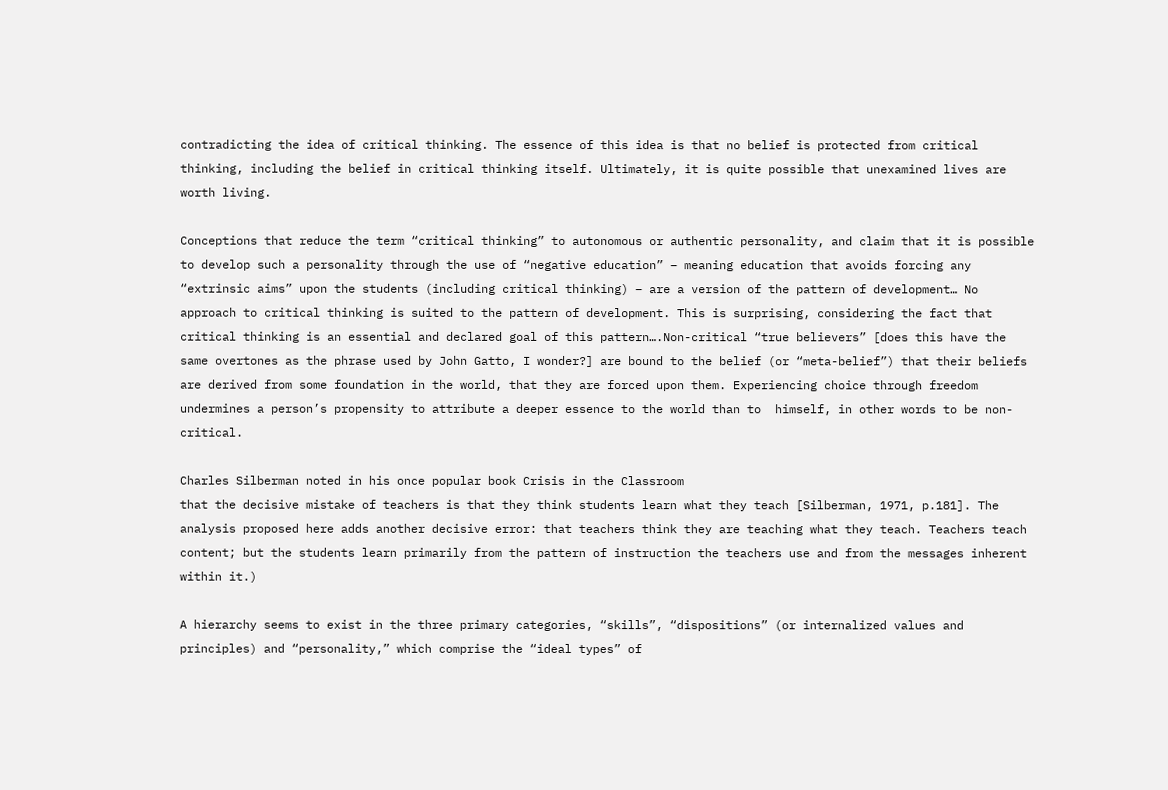contradicting the idea of critical thinking. The essence of this idea is that no belief is protected from critical thinking, including the belief in critical thinking itself. Ultimately, it is quite possible that unexamined lives are worth living.

Conceptions that reduce the term “critical thinking” to autonomous or authentic personality, and claim that it is possible to develop such a personality through the use of “negative education” – meaning education that avoids forcing any “extrinsic aims” upon the students (including critical thinking) – are a version of the pattern of development… No approach to critical thinking is suited to the pattern of development. This is surprising, considering the fact that critical thinking is an essential and declared goal of this pattern….Non-critical “true believers” [does this have the same overtones as the phrase used by John Gatto, I wonder?] are bound to the belief (or “meta-belief”) that their beliefs are derived from some foundation in the world, that they are forced upon them. Experiencing choice through freedom undermines a person’s propensity to attribute a deeper essence to the world than to  himself, in other words to be non-critical.

Charles Silberman noted in his once popular book Crisis in the Classroom
that the decisive mistake of teachers is that they think students learn what they teach [Silberman, 1971, p.181]. The analysis proposed here adds another decisive error: that teachers think they are teaching what they teach. Teachers teach content; but the students learn primarily from the pattern of instruction the teachers use and from the messages inherent within it.)

A hierarchy seems to exist in the three primary categories, “skills”, “dispositions” (or internalized values and principles) and “personality,” which comprise the “ideal types” of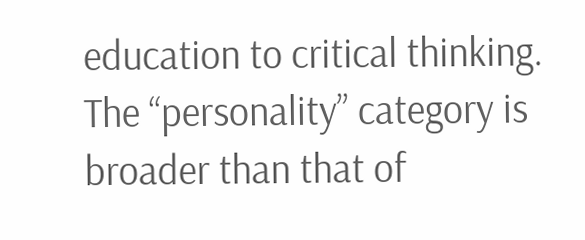education to critical thinking. The “personality” category is broader than that of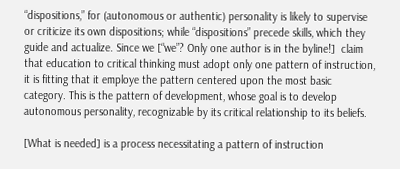“dispositions,” for (autonomous or authentic) personality is likely to supervise or criticize its own dispositions; while “dispositions” precede skills, which they guide and actualize. Since we [“we”? Only one author is in the byline!]  claim  that education to critical thinking must adopt only one pattern of instruction, it is fitting that it employe the pattern centered upon the most basic category. This is the pattern of development, whose goal is to develop autonomous personality, recognizable by its critical relationship to its beliefs.

[What is needed] is a process necessitating a pattern of instruction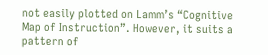not easily plotted on Lamm’s “Cognitive Map of Instruction”. However, it suits a pattern of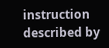instruction described by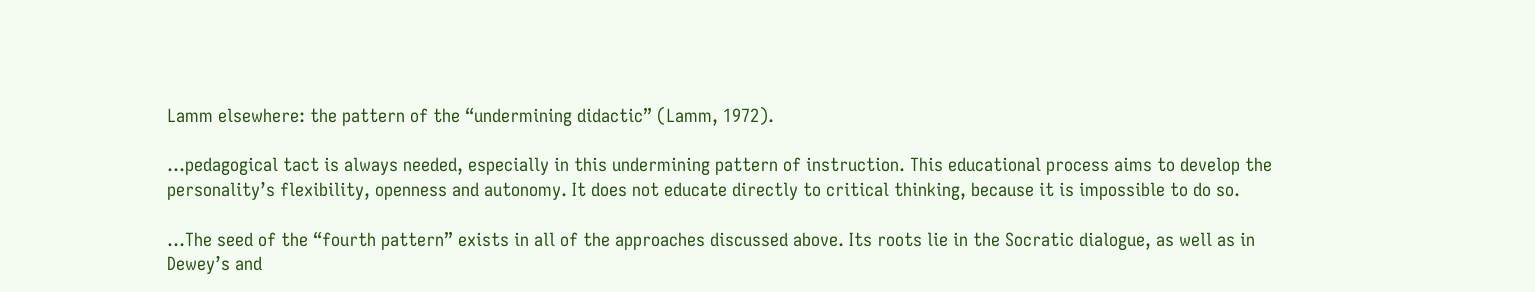Lamm elsewhere: the pattern of the “undermining didactic” (Lamm, 1972).

…pedagogical tact is always needed, especially in this undermining pattern of instruction. This educational process aims to develop the personality’s flexibility, openness and autonomy. It does not educate directly to critical thinking, because it is impossible to do so.

…The seed of the “fourth pattern” exists in all of the approaches discussed above. Its roots lie in the Socratic dialogue, as well as in Dewey’s and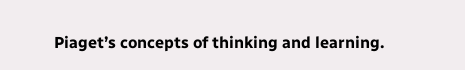Piaget’s concepts of thinking and learning.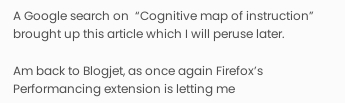A Google search on  “Cognitive map of instruction” brought up this article which I will peruse later.

Am back to Blogjet, as once again Firefox’s Performancing extension is letting me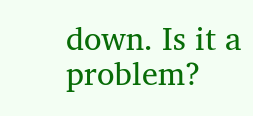down. Is it a problem?